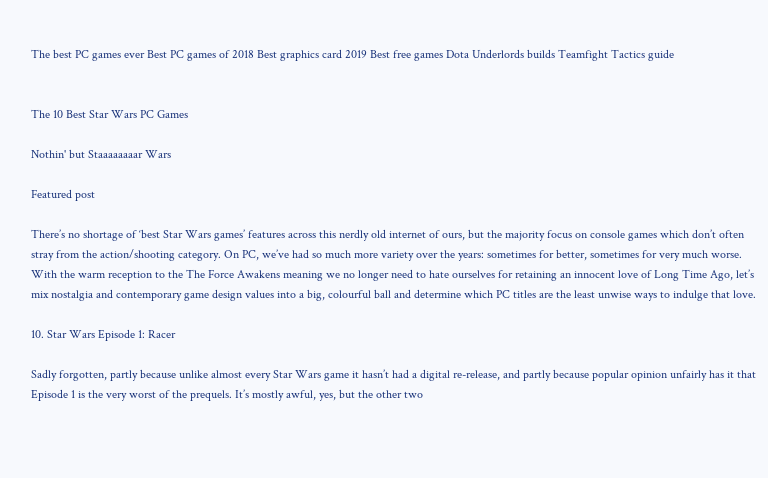The best PC games ever Best PC games of 2018 Best graphics card 2019 Best free games Dota Underlords builds Teamfight Tactics guide


The 10 Best Star Wars PC Games

Nothin' but Staaaaaaaar Wars

Featured post

There’s no shortage of ‘best Star Wars games’ features across this nerdly old internet of ours, but the majority focus on console games which don’t often stray from the action/shooting category. On PC, we’ve had so much more variety over the years: sometimes for better, sometimes for very much worse. With the warm reception to the The Force Awakens meaning we no longer need to hate ourselves for retaining an innocent love of Long Time Ago, let’s mix nostalgia and contemporary game design values into a big, colourful ball and determine which PC titles are the least unwise ways to indulge that love.

10. Star Wars Episode 1: Racer

Sadly forgotten, partly because unlike almost every Star Wars game it hasn’t had a digital re-release, and partly because popular opinion unfairly has it that Episode 1 is the very worst of the prequels. It’s mostly awful, yes, but the other two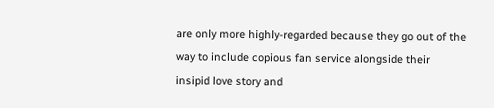are only more highly-regarded because they go out of the way to include copious fan service alongside their insipid love story and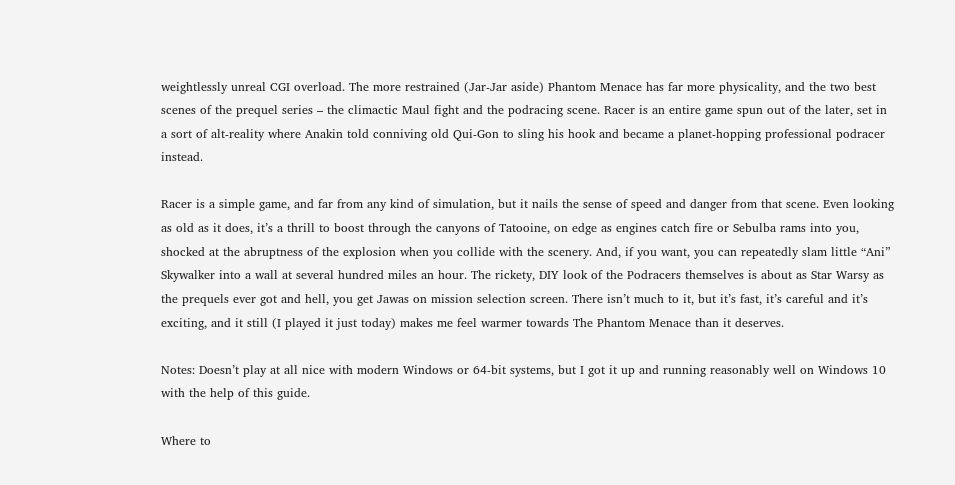weightlessly unreal CGI overload. The more restrained (Jar-Jar aside) Phantom Menace has far more physicality, and the two best scenes of the prequel series – the climactic Maul fight and the podracing scene. Racer is an entire game spun out of the later, set in a sort of alt-reality where Anakin told conniving old Qui-Gon to sling his hook and became a planet-hopping professional podracer instead.

Racer is a simple game, and far from any kind of simulation, but it nails the sense of speed and danger from that scene. Even looking as old as it does, it’s a thrill to boost through the canyons of Tatooine, on edge as engines catch fire or Sebulba rams into you, shocked at the abruptness of the explosion when you collide with the scenery. And, if you want, you can repeatedly slam little “Ani” Skywalker into a wall at several hundred miles an hour. The rickety, DIY look of the Podracers themselves is about as Star Warsy as the prequels ever got and hell, you get Jawas on mission selection screen. There isn’t much to it, but it’s fast, it’s careful and it’s exciting, and it still (I played it just today) makes me feel warmer towards The Phantom Menace than it deserves.

Notes: Doesn’t play at all nice with modern Windows or 64-bit systems, but I got it up and running reasonably well on Windows 10 with the help of this guide.

Where to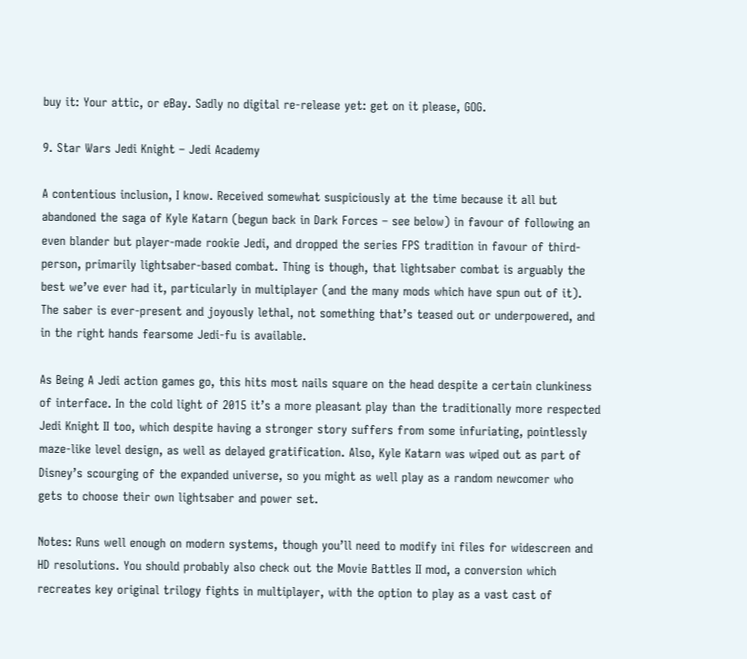buy it: Your attic, or eBay. Sadly no digital re-release yet: get on it please, GOG.

9. Star Wars Jedi Knight – Jedi Academy

A contentious inclusion, I know. Received somewhat suspiciously at the time because it all but abandoned the saga of Kyle Katarn (begun back in Dark Forces – see below) in favour of following an even blander but player-made rookie Jedi, and dropped the series FPS tradition in favour of third-person, primarily lightsaber-based combat. Thing is though, that lightsaber combat is arguably the best we’ve ever had it, particularly in multiplayer (and the many mods which have spun out of it). The saber is ever-present and joyously lethal, not something that’s teased out or underpowered, and in the right hands fearsome Jedi-fu is available.

As Being A Jedi action games go, this hits most nails square on the head despite a certain clunkiness of interface. In the cold light of 2015 it’s a more pleasant play than the traditionally more respected Jedi Knight II too, which despite having a stronger story suffers from some infuriating, pointlessly maze-like level design, as well as delayed gratification. Also, Kyle Katarn was wiped out as part of Disney’s scourging of the expanded universe, so you might as well play as a random newcomer who gets to choose their own lightsaber and power set.

Notes: Runs well enough on modern systems, though you’ll need to modify ini files for widescreen and HD resolutions. You should probably also check out the Movie Battles II mod, a conversion which recreates key original trilogy fights in multiplayer, with the option to play as a vast cast of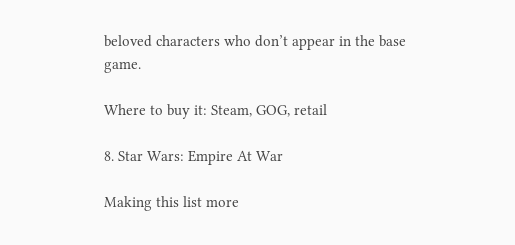beloved characters who don’t appear in the base game.

Where to buy it: Steam, GOG, retail

8. Star Wars: Empire At War

Making this list more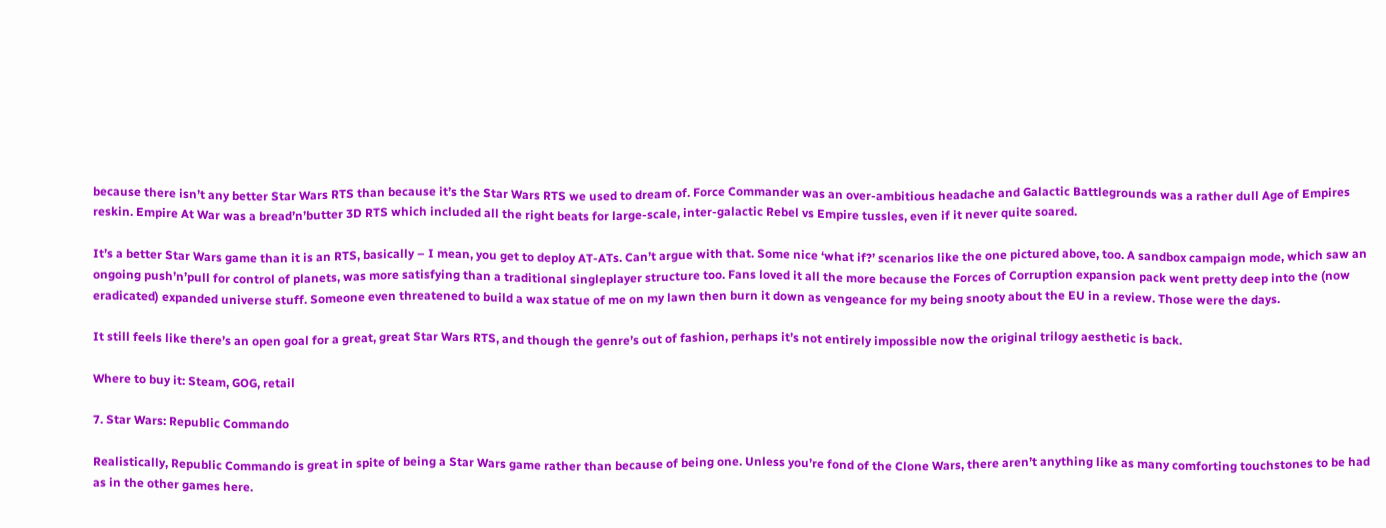because there isn’t any better Star Wars RTS than because it’s the Star Wars RTS we used to dream of. Force Commander was an over-ambitious headache and Galactic Battlegrounds was a rather dull Age of Empires reskin. Empire At War was a bread’n’butter 3D RTS which included all the right beats for large-scale, inter-galactic Rebel vs Empire tussles, even if it never quite soared.

It’s a better Star Wars game than it is an RTS, basically – I mean, you get to deploy AT-ATs. Can’t argue with that. Some nice ‘what if?’ scenarios like the one pictured above, too. A sandbox campaign mode, which saw an ongoing push’n’pull for control of planets, was more satisfying than a traditional singleplayer structure too. Fans loved it all the more because the Forces of Corruption expansion pack went pretty deep into the (now eradicated) expanded universe stuff. Someone even threatened to build a wax statue of me on my lawn then burn it down as vengeance for my being snooty about the EU in a review. Those were the days.

It still feels like there’s an open goal for a great, great Star Wars RTS, and though the genre’s out of fashion, perhaps it’s not entirely impossible now the original trilogy aesthetic is back.

Where to buy it: Steam, GOG, retail

7. Star Wars: Republic Commando

Realistically, Republic Commando is great in spite of being a Star Wars game rather than because of being one. Unless you’re fond of the Clone Wars, there aren’t anything like as many comforting touchstones to be had as in the other games here.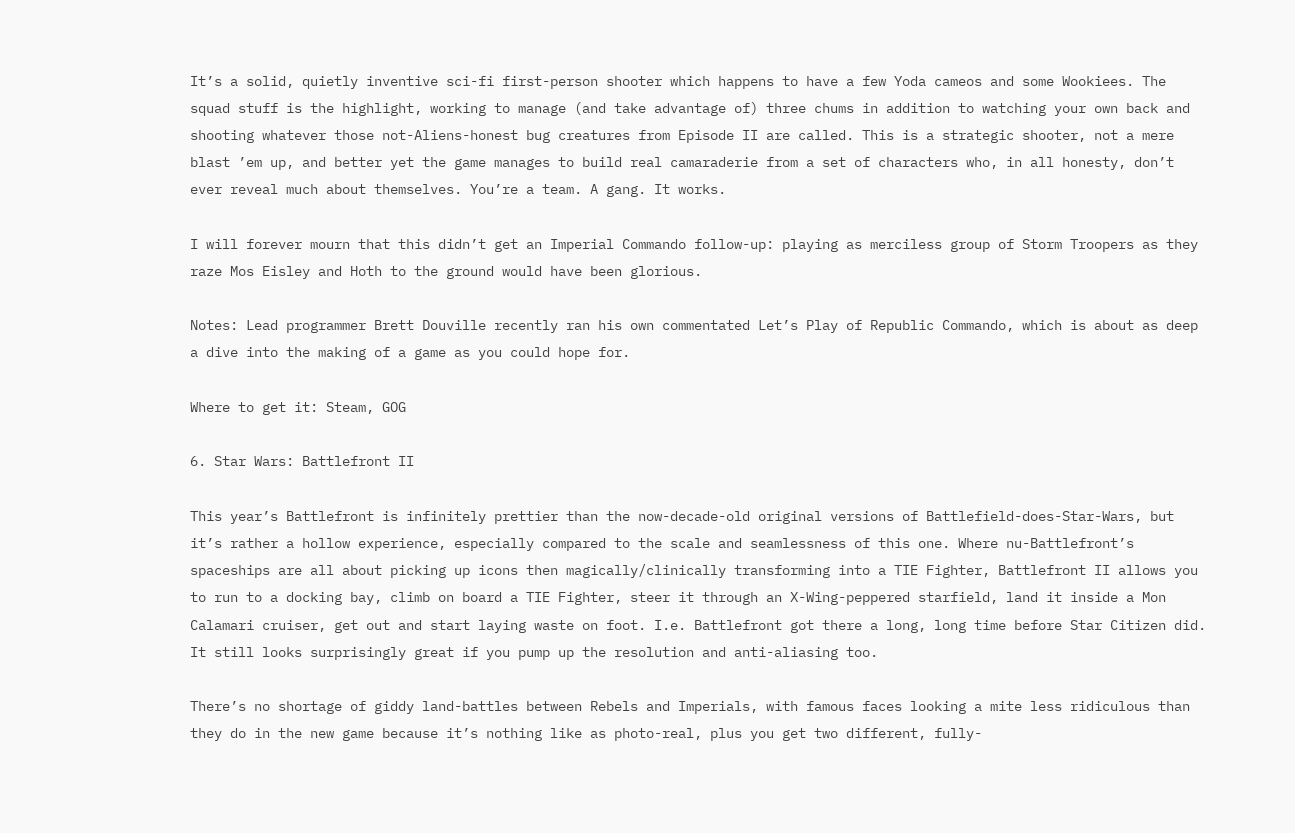It’s a solid, quietly inventive sci-fi first-person shooter which happens to have a few Yoda cameos and some Wookiees. The squad stuff is the highlight, working to manage (and take advantage of) three chums in addition to watching your own back and shooting whatever those not-Aliens-honest bug creatures from Episode II are called. This is a strategic shooter, not a mere blast ’em up, and better yet the game manages to build real camaraderie from a set of characters who, in all honesty, don’t ever reveal much about themselves. You’re a team. A gang. It works.

I will forever mourn that this didn’t get an Imperial Commando follow-up: playing as merciless group of Storm Troopers as they raze Mos Eisley and Hoth to the ground would have been glorious.

Notes: Lead programmer Brett Douville recently ran his own commentated Let’s Play of Republic Commando, which is about as deep a dive into the making of a game as you could hope for.

Where to get it: Steam, GOG

6. Star Wars: Battlefront II

This year’s Battlefront is infinitely prettier than the now-decade-old original versions of Battlefield-does-Star-Wars, but it’s rather a hollow experience, especially compared to the scale and seamlessness of this one. Where nu-Battlefront’s spaceships are all about picking up icons then magically/clinically transforming into a TIE Fighter, Battlefront II allows you to run to a docking bay, climb on board a TIE Fighter, steer it through an X-Wing-peppered starfield, land it inside a Mon Calamari cruiser, get out and start laying waste on foot. I.e. Battlefront got there a long, long time before Star Citizen did. It still looks surprisingly great if you pump up the resolution and anti-aliasing too.

There’s no shortage of giddy land-battles between Rebels and Imperials, with famous faces looking a mite less ridiculous than they do in the new game because it’s nothing like as photo-real, plus you get two different, fully-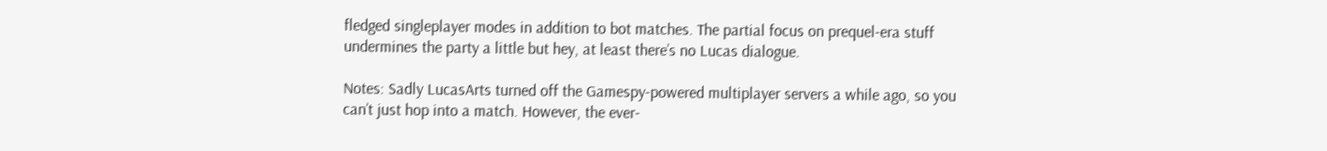fledged singleplayer modes in addition to bot matches. The partial focus on prequel-era stuff undermines the party a little but hey, at least there’s no Lucas dialogue.

Notes: Sadly LucasArts turned off the Gamespy-powered multiplayer servers a while ago, so you can’t just hop into a match. However, the ever-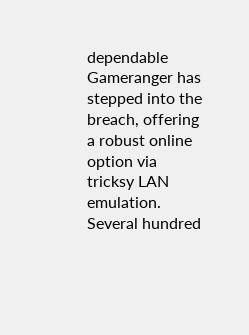dependable Gameranger has stepped into the breach, offering a robust online option via tricksy LAN emulation. Several hundred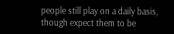people still play on a daily basis, though expect them to be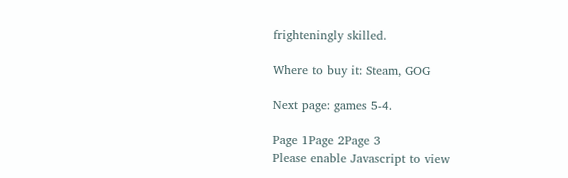frighteningly skilled.

Where to buy it: Steam, GOG

Next page: games 5-4.

Page 1Page 2Page 3
Please enable Javascript to view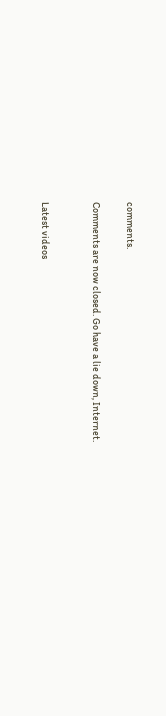comments.

Comments are now closed. Go have a lie down, Internet.


Latest videos